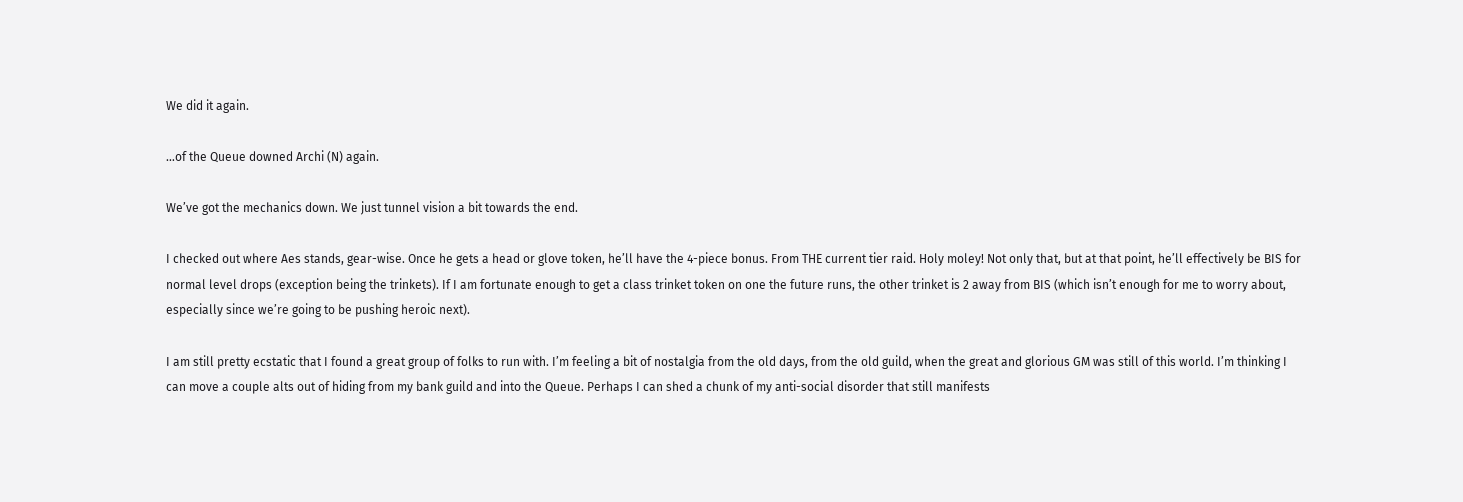We did it again.

…of the Queue downed Archi (N) again.

We’ve got the mechanics down. We just tunnel vision a bit towards the end.

I checked out where Aes stands, gear-wise. Once he gets a head or glove token, he’ll have the 4-piece bonus. From THE current tier raid. Holy moley! Not only that, but at that point, he’ll effectively be BIS for normal level drops (exception being the trinkets). If I am fortunate enough to get a class trinket token on one the future runs, the other trinket is 2 away from BIS (which isn’t enough for me to worry about, especially since we’re going to be pushing heroic next).

I am still pretty ecstatic that I found a great group of folks to run with. I’m feeling a bit of nostalgia from the old days, from the old guild, when the great and glorious GM was still of this world. I’m thinking I can move a couple alts out of hiding from my bank guild and into the Queue. Perhaps I can shed a chunk of my anti-social disorder that still manifests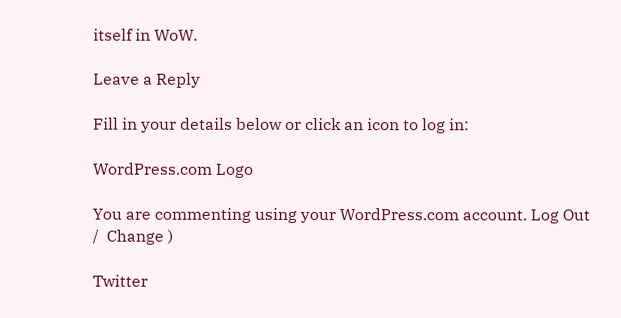itself in WoW.

Leave a Reply

Fill in your details below or click an icon to log in:

WordPress.com Logo

You are commenting using your WordPress.com account. Log Out /  Change )

Twitter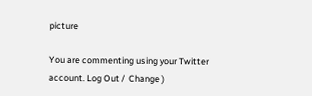picture

You are commenting using your Twitter account. Log Out /  Change )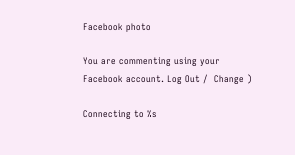Facebook photo

You are commenting using your Facebook account. Log Out /  Change )

Connecting to %s